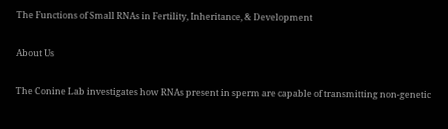The Functions of Small RNAs in Fertility, Inheritance, & Development

About Us

The Conine Lab investigates how RNAs present in sperm are capable of transmitting non-genetic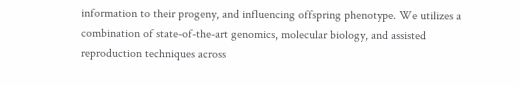information to their progeny, and influencing offspring phenotype. We utilizes a combination of state-of-the-art genomics, molecular biology, and assisted reproduction techniques across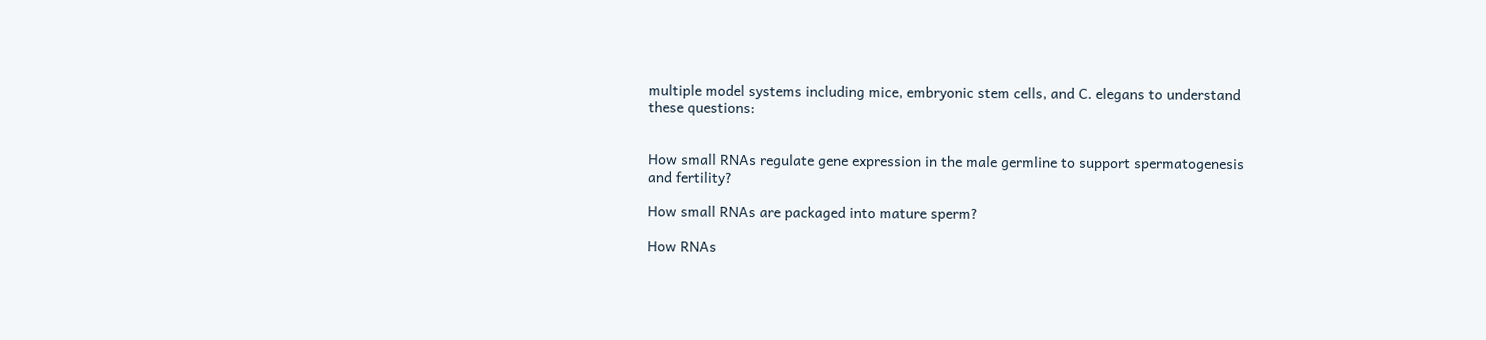multiple model systems including mice, embryonic stem cells, and C. elegans to understand these questions:


How small RNAs regulate gene expression in the male germline to support spermatogenesis and fertility?

How small RNAs are packaged into mature sperm?

How RNAs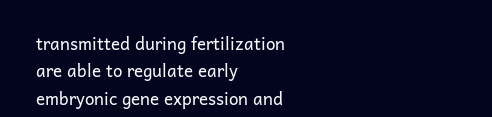transmitted during fertilization are able to regulate early embryonic gene expression and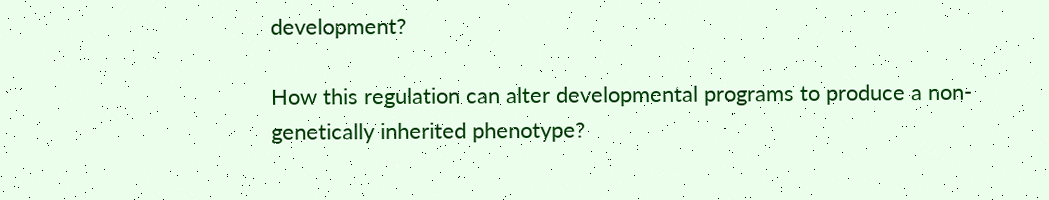development?

How this regulation can alter developmental programs to produce a non-genetically inherited phenotype?